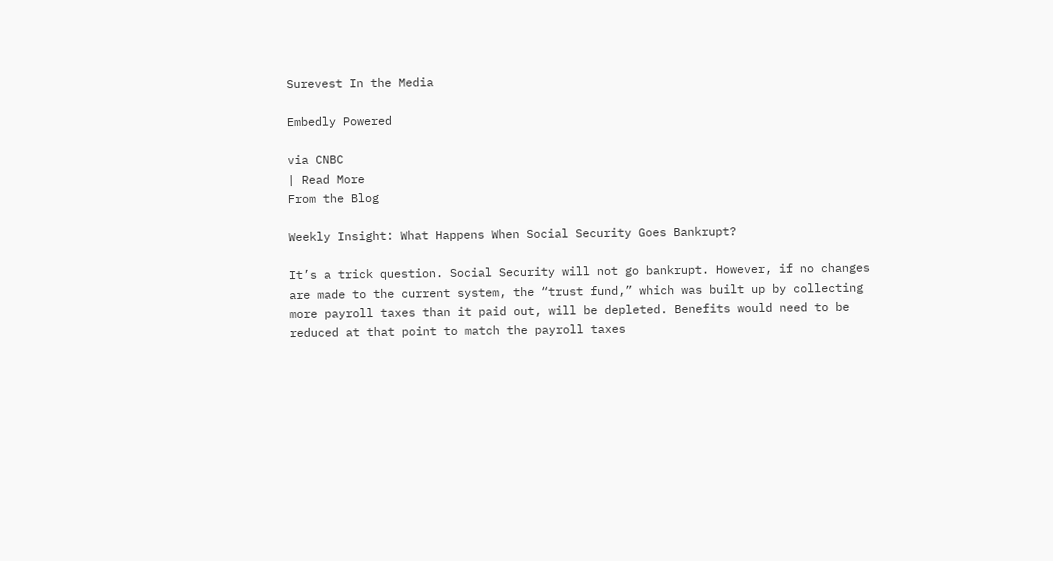Surevest In the Media

Embedly Powered

via CNBC
| Read More
From the Blog

Weekly Insight: What Happens When Social Security Goes Bankrupt?

It’s a trick question. Social Security will not go bankrupt. However, if no changes are made to the current system, the “trust fund,” which was built up by collecting more payroll taxes than it paid out, will be depleted. Benefits would need to be reduced at that point to match the payroll taxes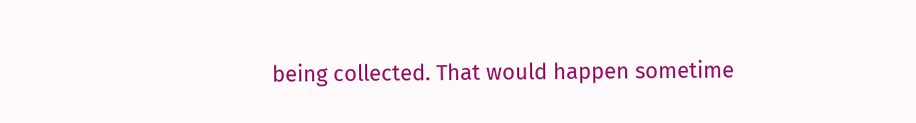being collected. That would happen sometime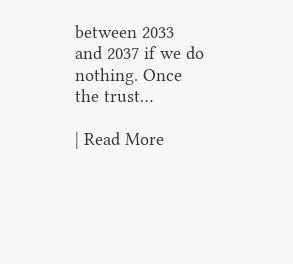between 2033 and 2037 if we do nothing. Once the trust…

| Read More